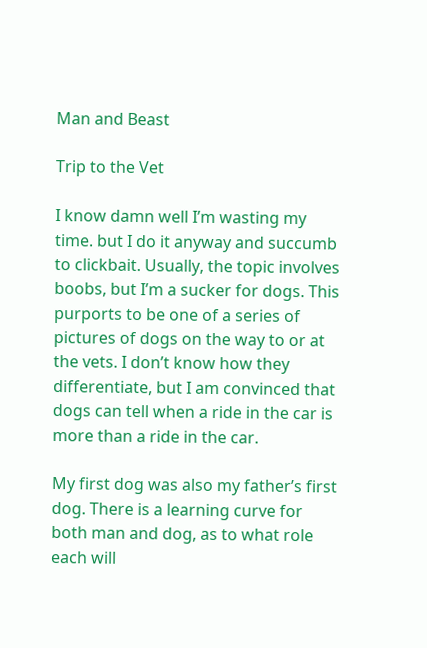Man and Beast

Trip to the Vet

I know damn well I’m wasting my time. but I do it anyway and succumb to clickbait. Usually, the topic involves boobs, but I’m a sucker for dogs. This purports to be one of a series of pictures of dogs on the way to or at the vets. I don’t know how they differentiate, but I am convinced that dogs can tell when a ride in the car is more than a ride in the car.

My first dog was also my father’s first dog. There is a learning curve for both man and dog, as to what role each will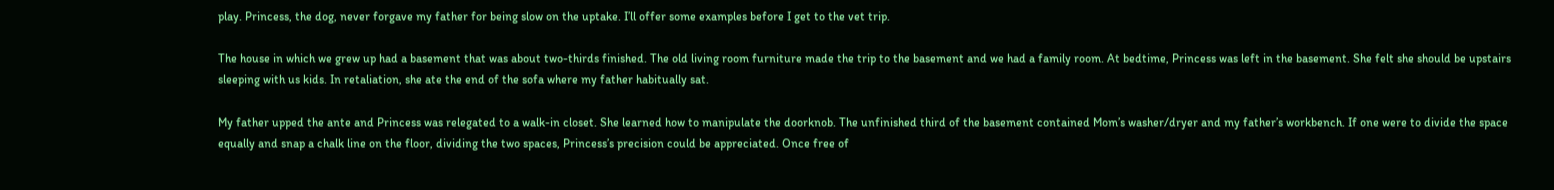play. Princess, the dog, never forgave my father for being slow on the uptake. I’ll offer some examples before I get to the vet trip.

The house in which we grew up had a basement that was about two-thirds finished. The old living room furniture made the trip to the basement and we had a family room. At bedtime, Princess was left in the basement. She felt she should be upstairs sleeping with us kids. In retaliation, she ate the end of the sofa where my father habitually sat.

My father upped the ante and Princess was relegated to a walk-in closet. She learned how to manipulate the doorknob. The unfinished third of the basement contained Mom’s washer/dryer and my father’s workbench. If one were to divide the space equally and snap a chalk line on the floor, dividing the two spaces, Princess’s precision could be appreciated. Once free of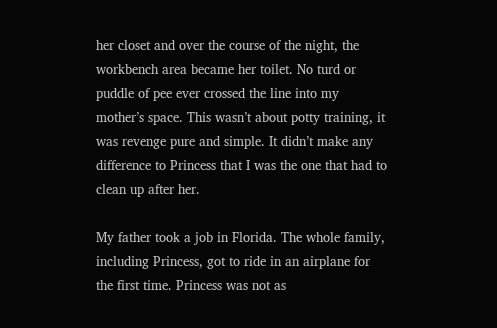her closet and over the course of the night, the workbench area became her toilet. No turd or puddle of pee ever crossed the line into my mother’s space. This wasn’t about potty training, it was revenge pure and simple. It didn’t make any difference to Princess that I was the one that had to clean up after her.

My father took a job in Florida. The whole family, including Princess, got to ride in an airplane for the first time. Princess was not as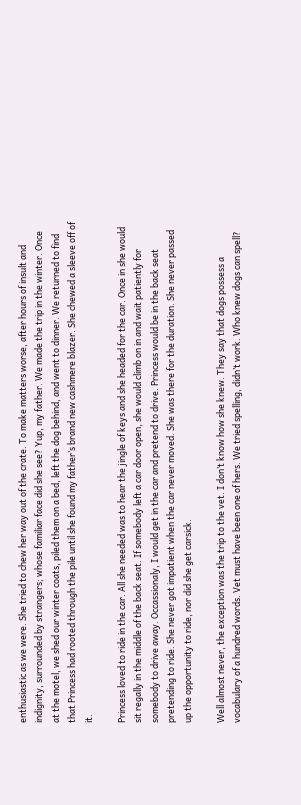enthusiastic as we were. She tried to chew her way out of the crate. To make matters worse, after hours of insult and indignity, surrounded by strangers; whose familiar face did she see? Yup, my father. We made the trip in the winter. Once at the motel, we shed our winter coats, piled them on a bed, left the dog behind, and went to dinner. We returned to find that Princess had rooted through the pile until she found my father’s brand new cashmere blazer. She chewed a sleeve off of it.

Princess loved to ride in the car. All she needed was to hear the jingle of keys and she headed for the car. Once in she would sit regally in the middle of the back seat. If somebody left a car door open, she would climb on in and wait patiently for somebody to drive away. Occassionaly, I would get in the car and pretend to drive. Princess would be in the back seat pretending to ride. She never got impatient when the car never moved. She was there for the duration. She never passed up the opportunity to ride, nor did she get carsick.

Well almost never, the exception was the trip to the vet. I don’t know how she knew. They say that dogs possess a vocabulary of a hundred words. Vet must have been one of hers. We tried spelling, didn’t work. Who knew dogs can spell?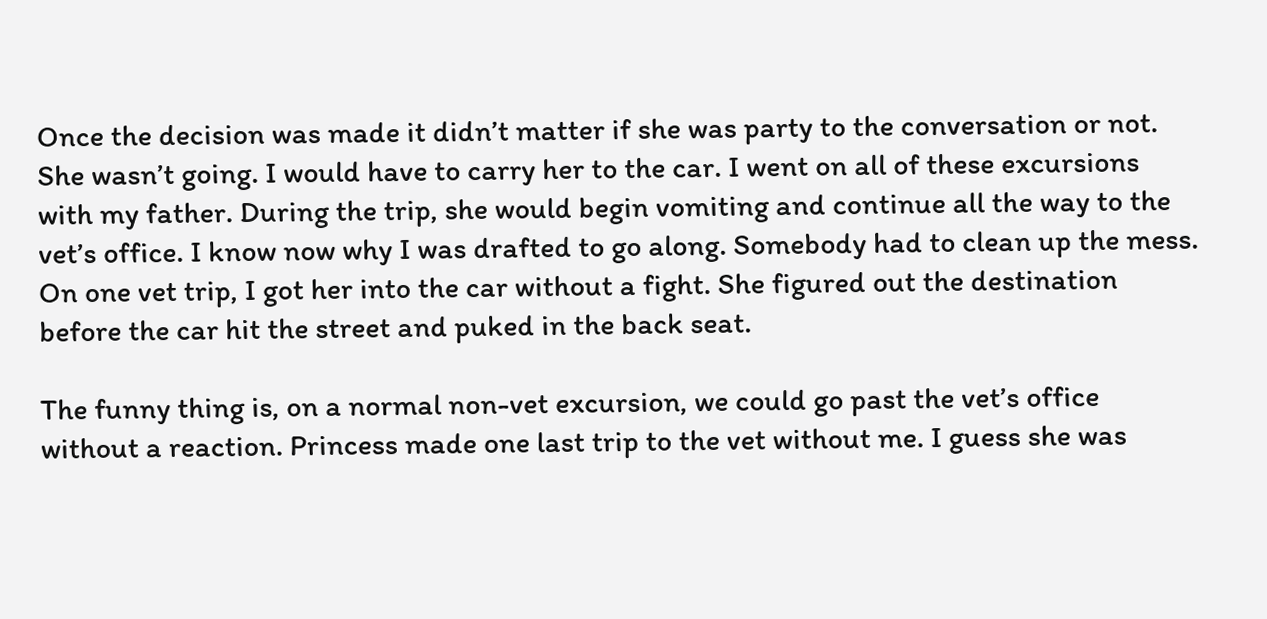Once the decision was made it didn’t matter if she was party to the conversation or not. She wasn’t going. I would have to carry her to the car. I went on all of these excursions with my father. During the trip, she would begin vomiting and continue all the way to the vet’s office. I know now why I was drafted to go along. Somebody had to clean up the mess. On one vet trip, I got her into the car without a fight. She figured out the destination before the car hit the street and puked in the back seat.

The funny thing is, on a normal non-vet excursion, we could go past the vet’s office without a reaction. Princess made one last trip to the vet without me. I guess she was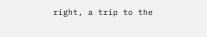right, a trip to the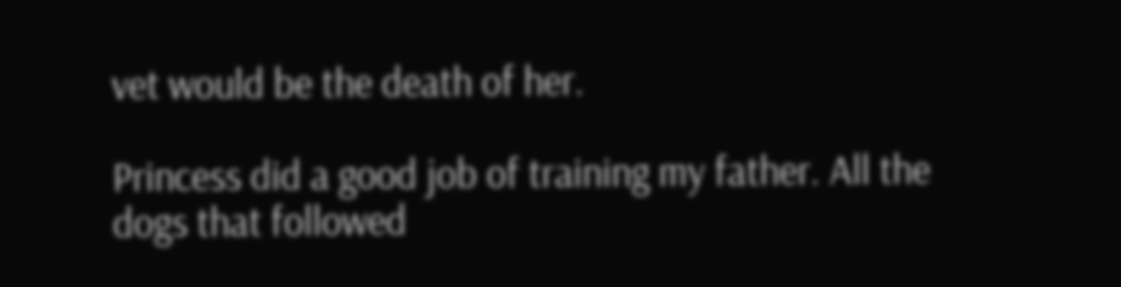vet would be the death of her.

Princess did a good job of training my father. All the dogs that followed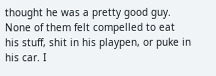thought he was a pretty good guy. None of them felt compelled to eat his stuff, shit in his playpen, or puke in his car. I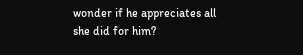wonder if he appreciates all she did for him?